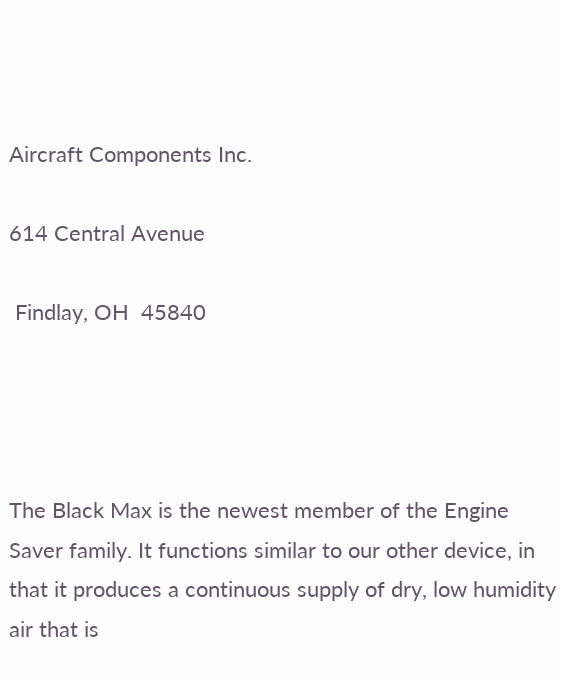Aircraft Components Inc.

614 Central Avenue

 Findlay, OH  45840




The Black Max is the newest member of the Engine Saver family. It functions similar to our other device, in that it produces a continuous supply of dry, low humidity air that is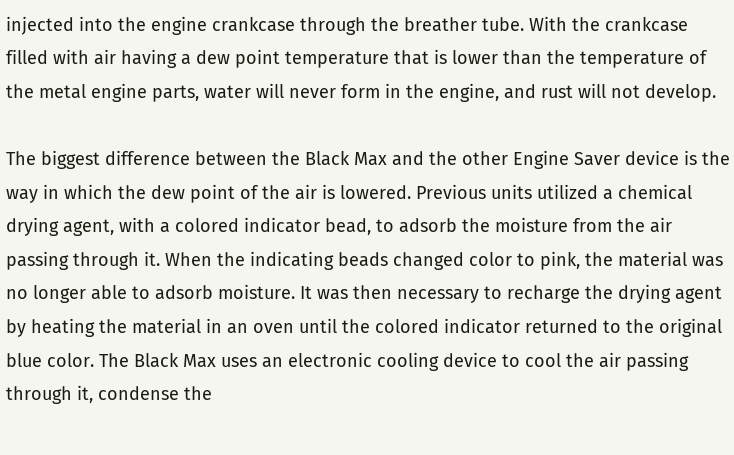injected into the engine crankcase through the breather tube. With the crankcase filled with air having a dew point temperature that is lower than the temperature of the metal engine parts, water will never form in the engine, and rust will not develop.

The biggest difference between the Black Max and the other Engine Saver device is the way in which the dew point of the air is lowered. Previous units utilized a chemical drying agent, with a colored indicator bead, to adsorb the moisture from the air passing through it. When the indicating beads changed color to pink, the material was no longer able to adsorb moisture. It was then necessary to recharge the drying agent by heating the material in an oven until the colored indicator returned to the original blue color. The Black Max uses an electronic cooling device to cool the air passing through it, condense the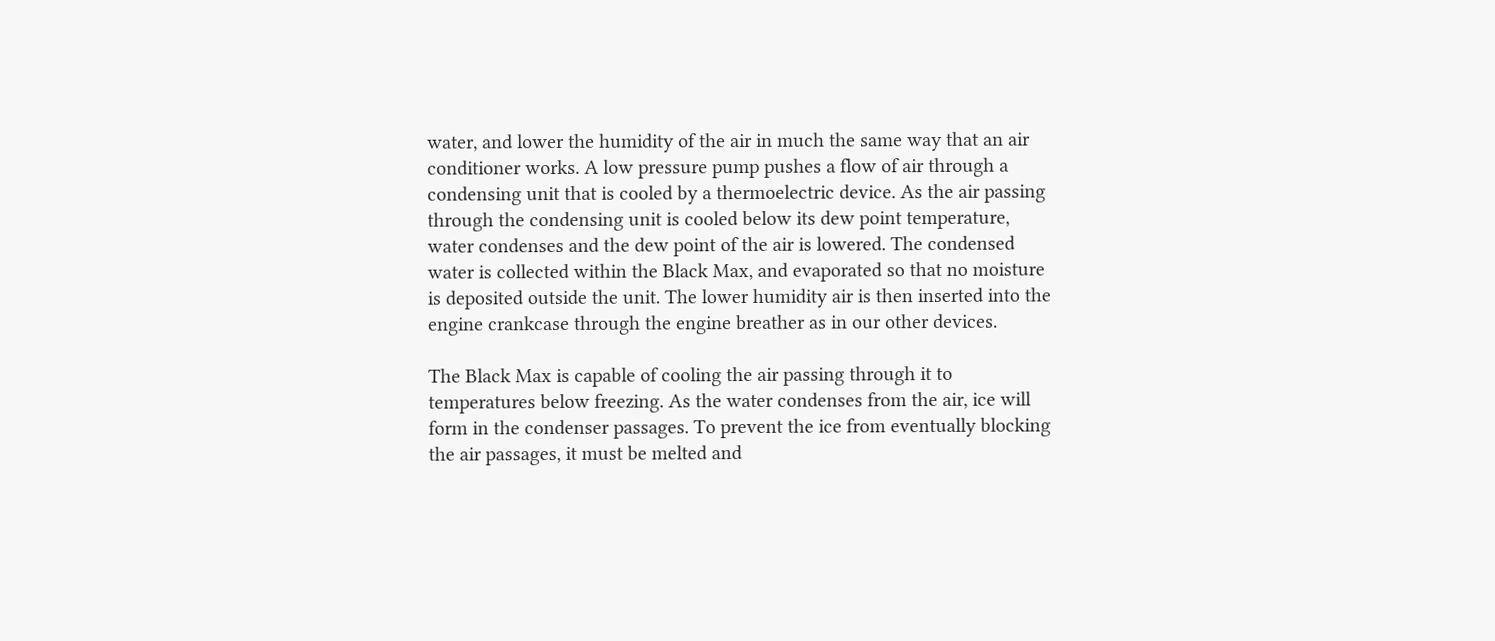water, and lower the humidity of the air in much the same way that an air conditioner works. A low pressure pump pushes a flow of air through a condensing unit that is cooled by a thermoelectric device. As the air passing through the condensing unit is cooled below its dew point temperature, water condenses and the dew point of the air is lowered. The condensed water is collected within the Black Max, and evaporated so that no moisture is deposited outside the unit. The lower humidity air is then inserted into the engine crankcase through the engine breather as in our other devices.

The Black Max is capable of cooling the air passing through it to temperatures below freezing. As the water condenses from the air, ice will form in the condenser passages. To prevent the ice from eventually blocking the air passages, it must be melted and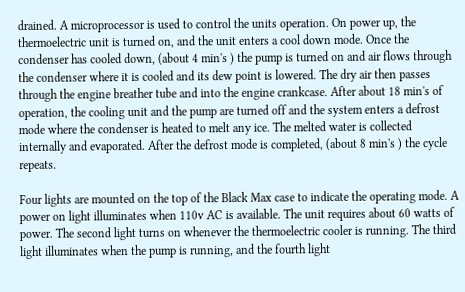drained. A microprocessor is used to control the units operation. On power up, the thermoelectric unit is turned on, and the unit enters a cool down mode. Once the condenser has cooled down, (about 4 min's ) the pump is turned on and air flows through the condenser where it is cooled and its dew point is lowered. The dry air then passes through the engine breather tube and into the engine crankcase. After about 18 min's of operation, the cooling unit and the pump are turned off and the system enters a defrost mode where the condenser is heated to melt any ice. The melted water is collected internally and evaporated. After the defrost mode is completed, (about 8 min's ) the cycle repeats.

Four lights are mounted on the top of the Black Max case to indicate the operating mode. A power on light illuminates when 110v AC is available. The unit requires about 60 watts of power. The second light turns on whenever the thermoelectric cooler is running. The third light illuminates when the pump is running, and the fourth light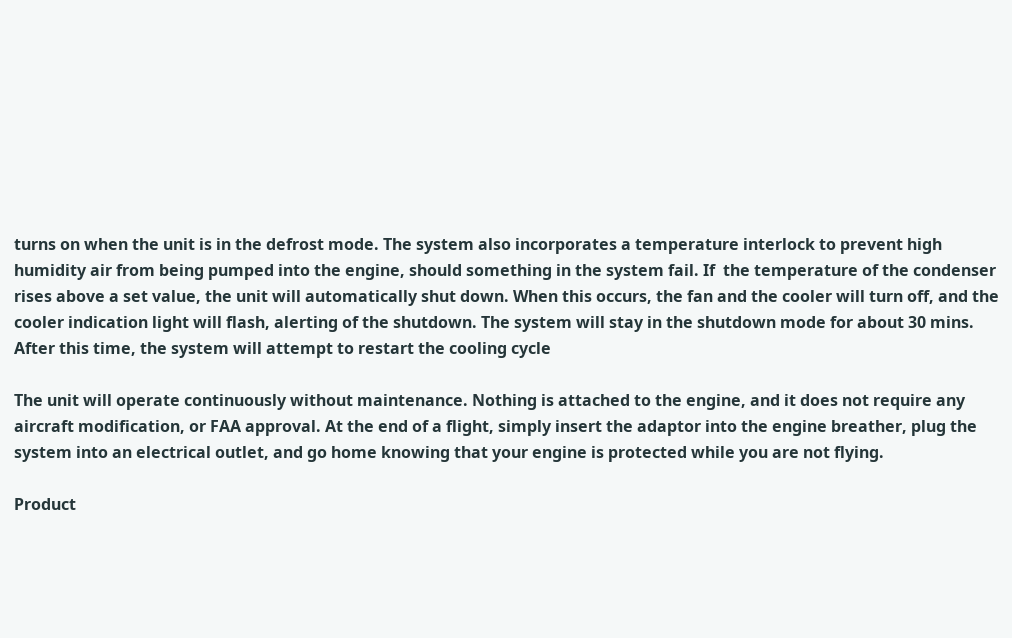turns on when the unit is in the defrost mode. The system also incorporates a temperature interlock to prevent high humidity air from being pumped into the engine, should something in the system fail. If  the temperature of the condenser rises above a set value, the unit will automatically shut down. When this occurs, the fan and the cooler will turn off, and the cooler indication light will flash, alerting of the shutdown. The system will stay in the shutdown mode for about 30 mins. After this time, the system will attempt to restart the cooling cycle

The unit will operate continuously without maintenance. Nothing is attached to the engine, and it does not require any aircraft modification, or FAA approval. At the end of a flight, simply insert the adaptor into the engine breather, plug the system into an electrical outlet, and go home knowing that your engine is protected while you are not flying.

Product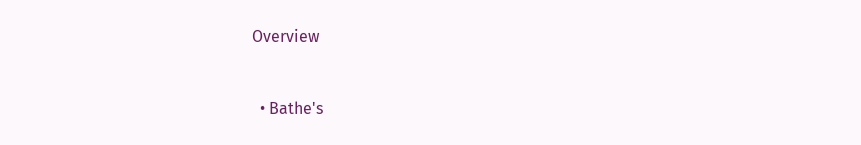Overview


  • Bathe's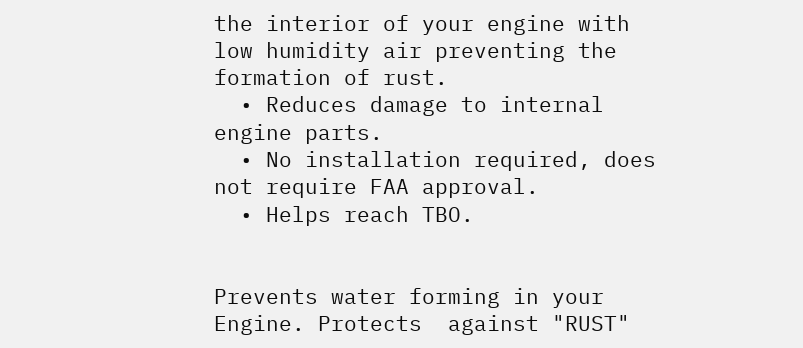the interior of your engine with low humidity air preventing the formation of rust.
  • Reduces damage to internal engine parts.
  • No installation required, does not require FAA approval.
  • Helps reach TBO.


Prevents water forming in your Engine. Protects  against "RUST"